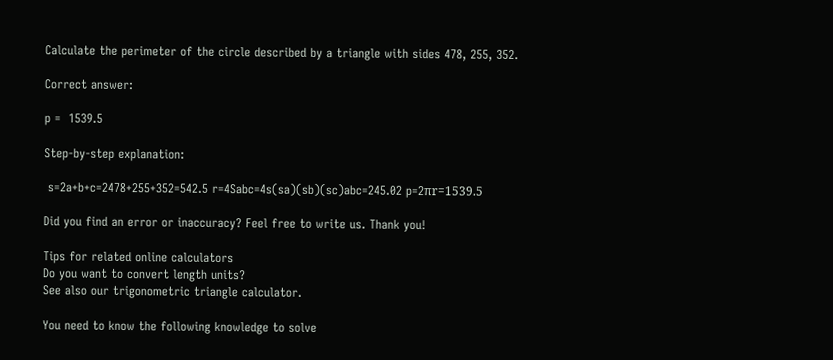Calculate the perimeter of the circle described by a triangle with sides 478, 255, 352.

Correct answer:

p =  1539.5

Step-by-step explanation:

 s=2a+b+c=2478+255+352=542.5 r=4Sabc=4s(sa)(sb)(sc)abc=245.02 p=2πr=1539.5

Did you find an error or inaccuracy? Feel free to write us. Thank you!

Tips for related online calculators
Do you want to convert length units?
See also our trigonometric triangle calculator.

You need to know the following knowledge to solve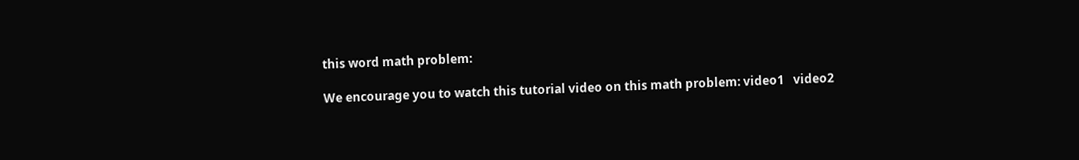this word math problem:

We encourage you to watch this tutorial video on this math problem: video1   video2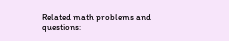Related math problems and questions: